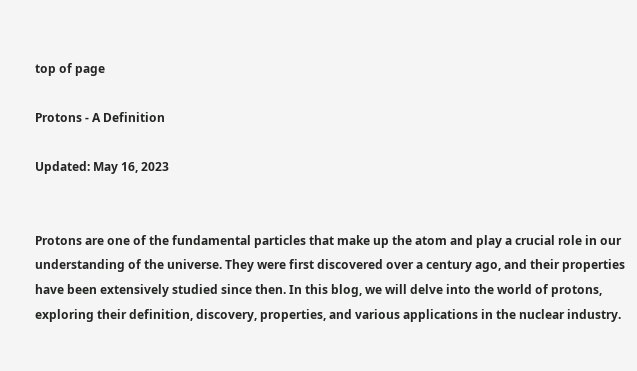top of page

Protons - A Definition

Updated: May 16, 2023


Protons are one of the fundamental particles that make up the atom and play a crucial role in our understanding of the universe. They were first discovered over a century ago, and their properties have been extensively studied since then. In this blog, we will delve into the world of protons, exploring their definition, discovery, properties, and various applications in the nuclear industry.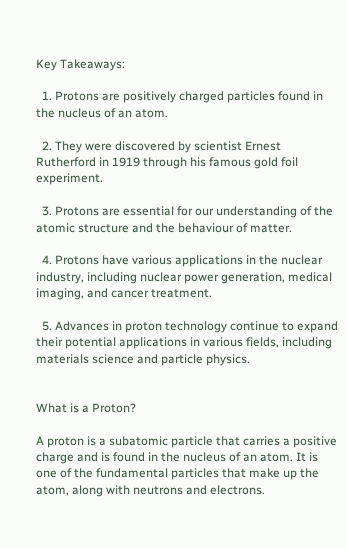Key Takeaways:

  1. Protons are positively charged particles found in the nucleus of an atom.

  2. They were discovered by scientist Ernest Rutherford in 1919 through his famous gold foil experiment.

  3. Protons are essential for our understanding of the atomic structure and the behaviour of matter.

  4. Protons have various applications in the nuclear industry, including nuclear power generation, medical imaging, and cancer treatment.

  5. Advances in proton technology continue to expand their potential applications in various fields, including materials science and particle physics.


What is a Proton?

A proton is a subatomic particle that carries a positive charge and is found in the nucleus of an atom. It is one of the fundamental particles that make up the atom, along with neutrons and electrons.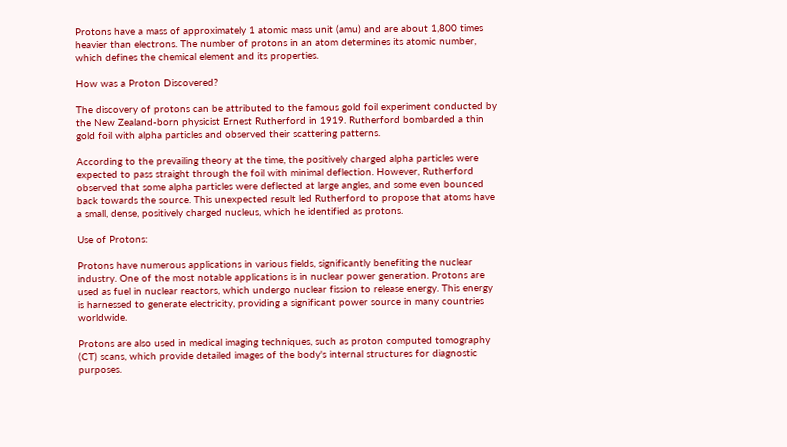Protons have a mass of approximately 1 atomic mass unit (amu) and are about 1,800 times heavier than electrons. The number of protons in an atom determines its atomic number, which defines the chemical element and its properties.

How was a Proton Discovered?

The discovery of protons can be attributed to the famous gold foil experiment conducted by the New Zealand-born physicist Ernest Rutherford in 1919. Rutherford bombarded a thin gold foil with alpha particles and observed their scattering patterns.

According to the prevailing theory at the time, the positively charged alpha particles were expected to pass straight through the foil with minimal deflection. However, Rutherford observed that some alpha particles were deflected at large angles, and some even bounced back towards the source. This unexpected result led Rutherford to propose that atoms have a small, dense, positively charged nucleus, which he identified as protons.

Use of Protons:

Protons have numerous applications in various fields, significantly benefiting the nuclear industry. One of the most notable applications is in nuclear power generation. Protons are used as fuel in nuclear reactors, which undergo nuclear fission to release energy. This energy is harnessed to generate electricity, providing a significant power source in many countries worldwide.

Protons are also used in medical imaging techniques, such as proton computed tomography (CT) scans, which provide detailed images of the body's internal structures for diagnostic purposes.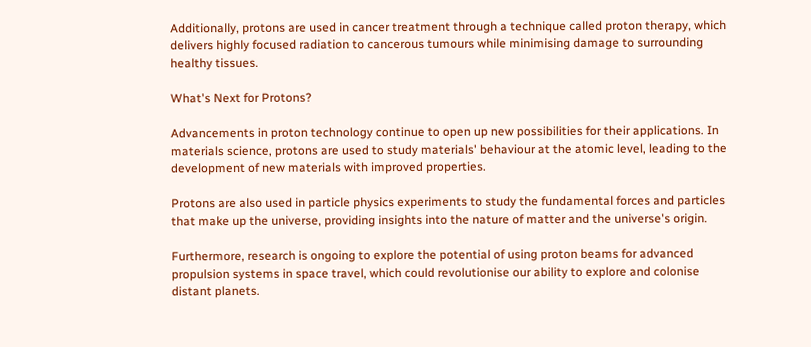Additionally, protons are used in cancer treatment through a technique called proton therapy, which delivers highly focused radiation to cancerous tumours while minimising damage to surrounding healthy tissues.

What's Next for Protons?

Advancements in proton technology continue to open up new possibilities for their applications. In materials science, protons are used to study materials' behaviour at the atomic level, leading to the development of new materials with improved properties.

Protons are also used in particle physics experiments to study the fundamental forces and particles that make up the universe, providing insights into the nature of matter and the universe's origin.

Furthermore, research is ongoing to explore the potential of using proton beams for advanced propulsion systems in space travel, which could revolutionise our ability to explore and colonise distant planets.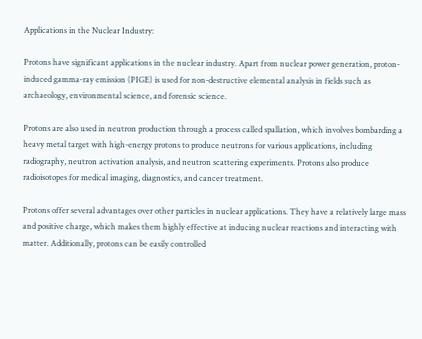Applications in the Nuclear Industry:

Protons have significant applications in the nuclear industry. Apart from nuclear power generation, proton-induced gamma-ray emission (PIGE) is used for non-destructive elemental analysis in fields such as archaeology, environmental science, and forensic science.

Protons are also used in neutron production through a process called spallation, which involves bombarding a heavy metal target with high-energy protons to produce neutrons for various applications, including radiography, neutron activation analysis, and neutron scattering experiments. Protons also produce radioisotopes for medical imaging, diagnostics, and cancer treatment.

Protons offer several advantages over other particles in nuclear applications. They have a relatively large mass and positive charge, which makes them highly effective at inducing nuclear reactions and interacting with matter. Additionally, protons can be easily controlled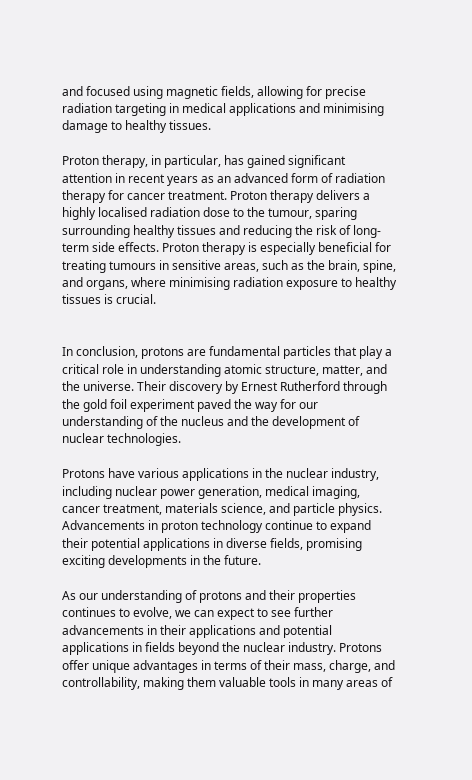and focused using magnetic fields, allowing for precise radiation targeting in medical applications and minimising damage to healthy tissues.

Proton therapy, in particular, has gained significant attention in recent years as an advanced form of radiation therapy for cancer treatment. Proton therapy delivers a highly localised radiation dose to the tumour, sparing surrounding healthy tissues and reducing the risk of long-term side effects. Proton therapy is especially beneficial for treating tumours in sensitive areas, such as the brain, spine, and organs, where minimising radiation exposure to healthy tissues is crucial.


In conclusion, protons are fundamental particles that play a critical role in understanding atomic structure, matter, and the universe. Their discovery by Ernest Rutherford through the gold foil experiment paved the way for our understanding of the nucleus and the development of nuclear technologies.

Protons have various applications in the nuclear industry, including nuclear power generation, medical imaging, cancer treatment, materials science, and particle physics. Advancements in proton technology continue to expand their potential applications in diverse fields, promising exciting developments in the future.

As our understanding of protons and their properties continues to evolve, we can expect to see further advancements in their applications and potential applications in fields beyond the nuclear industry. Protons offer unique advantages in terms of their mass, charge, and controllability, making them valuable tools in many areas of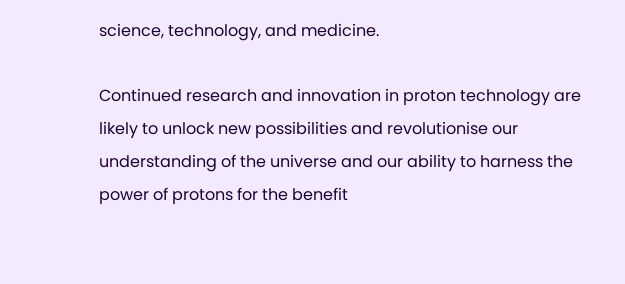science, technology, and medicine.

Continued research and innovation in proton technology are likely to unlock new possibilities and revolutionise our understanding of the universe and our ability to harness the power of protons for the benefit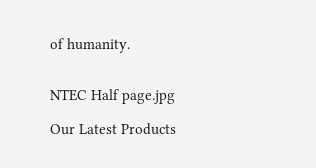of humanity.


NTEC Half page.jpg

Our Latest Products